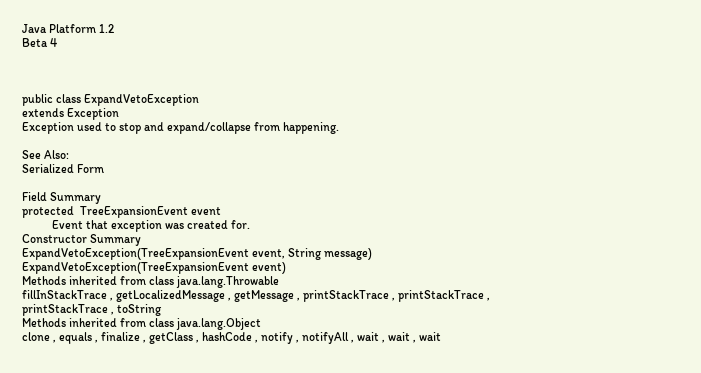Java Platform 1.2
Beta 4



public class ExpandVetoException
extends Exception
Exception used to stop and expand/collapse from happening.

See Also:
Serialized Form

Field Summary
protected  TreeExpansionEvent event
          Event that exception was created for.
Constructor Summary
ExpandVetoException(TreeExpansionEvent event, String message)
ExpandVetoException(TreeExpansionEvent event)
Methods inherited from class java.lang.Throwable
fillInStackTrace , getLocalizedMessage , getMessage , printStackTrace , printStackTrace , printStackTrace , toString
Methods inherited from class java.lang.Object
clone , equals , finalize , getClass , hashCode , notify , notifyAll , wait , wait , wait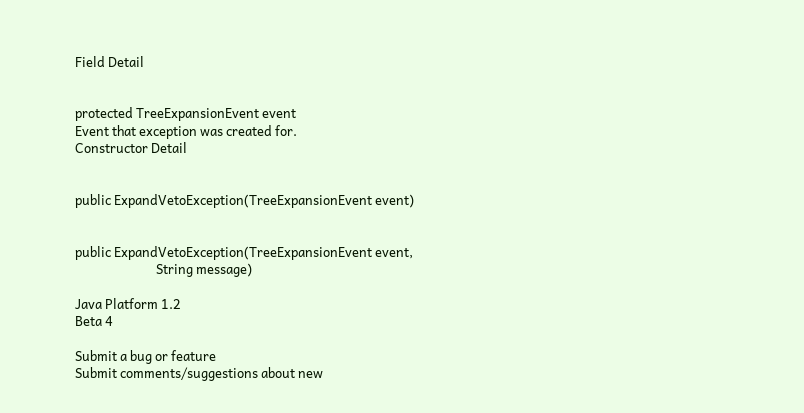Field Detail


protected TreeExpansionEvent event
Event that exception was created for.
Constructor Detail


public ExpandVetoException(TreeExpansionEvent event)


public ExpandVetoException(TreeExpansionEvent event,
                           String message)

Java Platform 1.2
Beta 4

Submit a bug or feature
Submit comments/suggestions about new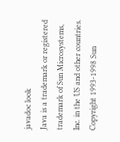javadoc look
Java is a trademark or registered trademark of Sun Microsystems, Inc. in the US and other countries.
Copyright 1993-1998 Sun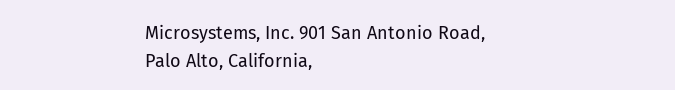Microsystems, Inc. 901 San Antonio Road,
Palo Alto, California,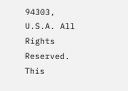94303, U.S.A. All Rights Reserved.
This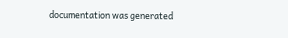documentation was generated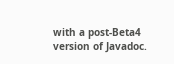with a post-Beta4 version of Javadoc.